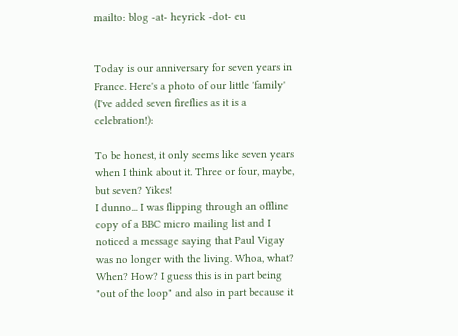mailto: blog -at- heyrick -dot- eu


Today is our anniversary for seven years in France. Here's a photo of our little 'family' (I've added seven fireflies as it is a celebration!):

To be honest, it only seems like seven years when I think about it. Three or four, maybe, but seven? Yikes!
I dunno... I was flipping through an offline copy of a BBC micro mailing list and I noticed a message saying that Paul Vigay was no longer with the living. Whoa, what? When? How? I guess this is in part being "out of the loop" and also in part because it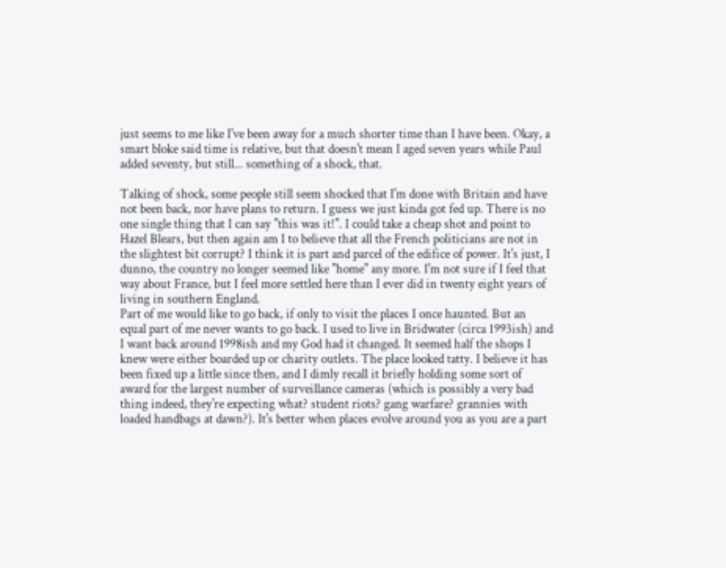just seems to me like I've been away for a much shorter time than I have been. Okay, a smart bloke said time is relative, but that doesn't mean I aged seven years while Paul added seventy, but still... something of a shock, that.

Talking of shock, some people still seem shocked that I'm done with Britain and have not been back, nor have plans to return. I guess we just kinda got fed up. There is no one single thing that I can say "this was it!". I could take a cheap shot and point to Hazel Blears, but then again am I to believe that all the French politicians are not in the slightest bit corrupt? I think it is part and parcel of the edifice of power. It's just, I dunno, the country no longer seemed like "home" any more. I'm not sure if I feel that way about France, but I feel more settled here than I ever did in twenty eight years of living in southern England.
Part of me would like to go back, if only to visit the places I once haunted. But an equal part of me never wants to go back. I used to live in Bridwater (circa 1993ish) and I want back around 1998ish and my God had it changed. It seemed half the shops I knew were either boarded up or charity outlets. The place looked tatty. I believe it has been fixed up a little since then, and I dimly recall it briefly holding some sort of award for the largest number of surveillance cameras (which is possibly a very bad thing indeed, they're expecting what? student riots? gang warfare? grannies with loaded handbags at dawn?). It's better when places evolve around you as you are a part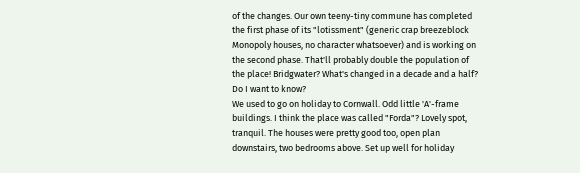of the changes. Our own teeny-tiny commune has completed the first phase of its "lotissment" (generic crap breezeblock Monopoly houses, no character whatsoever) and is working on the second phase. That'll probably double the population of the place! Bridgwater? What's changed in a decade and a half? Do I want to know?
We used to go on holiday to Cornwall. Odd little 'A'-frame buildings. I think the place was called "Forda"? Lovely spot, tranquil. The houses were pretty good too, open plan downstairs, two bedrooms above. Set up well for holiday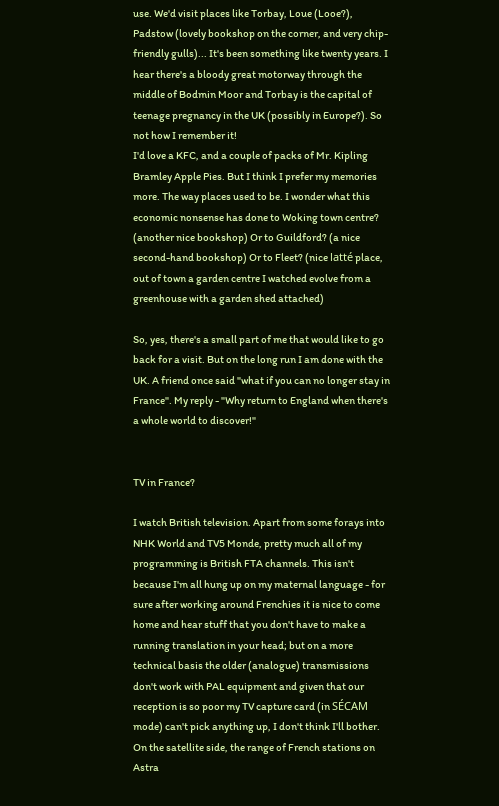use. We'd visit places like Torbay, Loue (Looe?), Padstow (lovely bookshop on the corner, and very chip-friendly gulls)... It's been something like twenty years. I hear there's a bloody great motorway through the middle of Bodmin Moor and Torbay is the capital of teenage pregnancy in the UK (possibly in Europe?). So not how I remember it!
I'd love a KFC, and a couple of packs of Mr. Kipling Bramley Apple Pies. But I think I prefer my memories more. The way places used to be. I wonder what this economic nonsense has done to Woking town centre? (another nice bookshop) Or to Guildford? (a nice second-hand bookshop) Or to Fleet? (nice latté place, out of town a garden centre I watched evolve from a greenhouse with a garden shed attached)

So, yes, there's a small part of me that would like to go back for a visit. But on the long run I am done with the UK. A friend once said "what if you can no longer stay in France". My reply - "Why return to England when there's a whole world to discover!"


TV in France?

I watch British television. Apart from some forays into NHK World and TV5 Monde, pretty much all of my programming is British FTA channels. This isn't because I'm all hung up on my maternal language - for sure after working around Frenchies it is nice to come home and hear stuff that you don't have to make a running translation in your head; but on a more technical basis the older (analogue) transmissions don't work with PAL equipment and given that our reception is so poor my TV capture card (in SÉCAM mode) can't pick anything up, I don't think I'll bother. On the satellite side, the range of French stations on Astra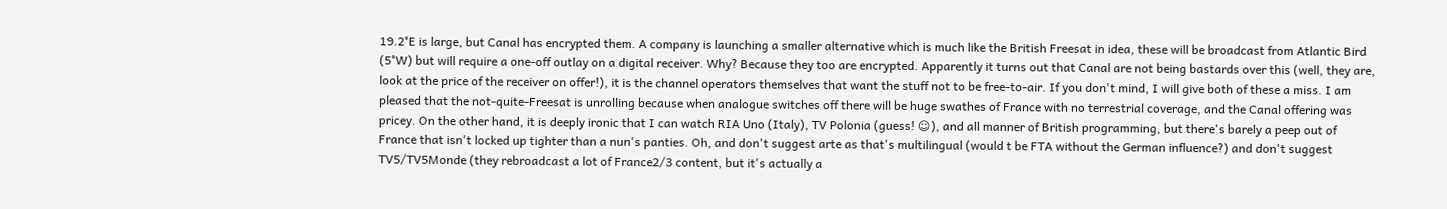19.2°E is large, but Canal has encrypted them. A company is launching a smaller alternative which is much like the British Freesat in idea, these will be broadcast from Atlantic Bird (5°W) but will require a one-off outlay on a digital receiver. Why? Because they too are encrypted. Apparently it turns out that Canal are not being bastards over this (well, they are, look at the price of the receiver on offer!), it is the channel operators themselves that want the stuff not to be free-to-air. If you don't mind, I will give both of these a miss. I am pleased that the not-quite-Freesat is unrolling because when analogue switches off there will be huge swathes of France with no terrestrial coverage, and the Canal offering was pricey. On the other hand, it is deeply ironic that I can watch RIA Uno (Italy), TV Polonia (guess! ☺), and all manner of British programming, but there's barely a peep out of France that isn't locked up tighter than a nun's panties. Oh, and don't suggest arte as that's multilingual (would t be FTA without the German influence?) and don't suggest TV5/TV5Monde (they rebroadcast a lot of France2/3 content, but it's actually a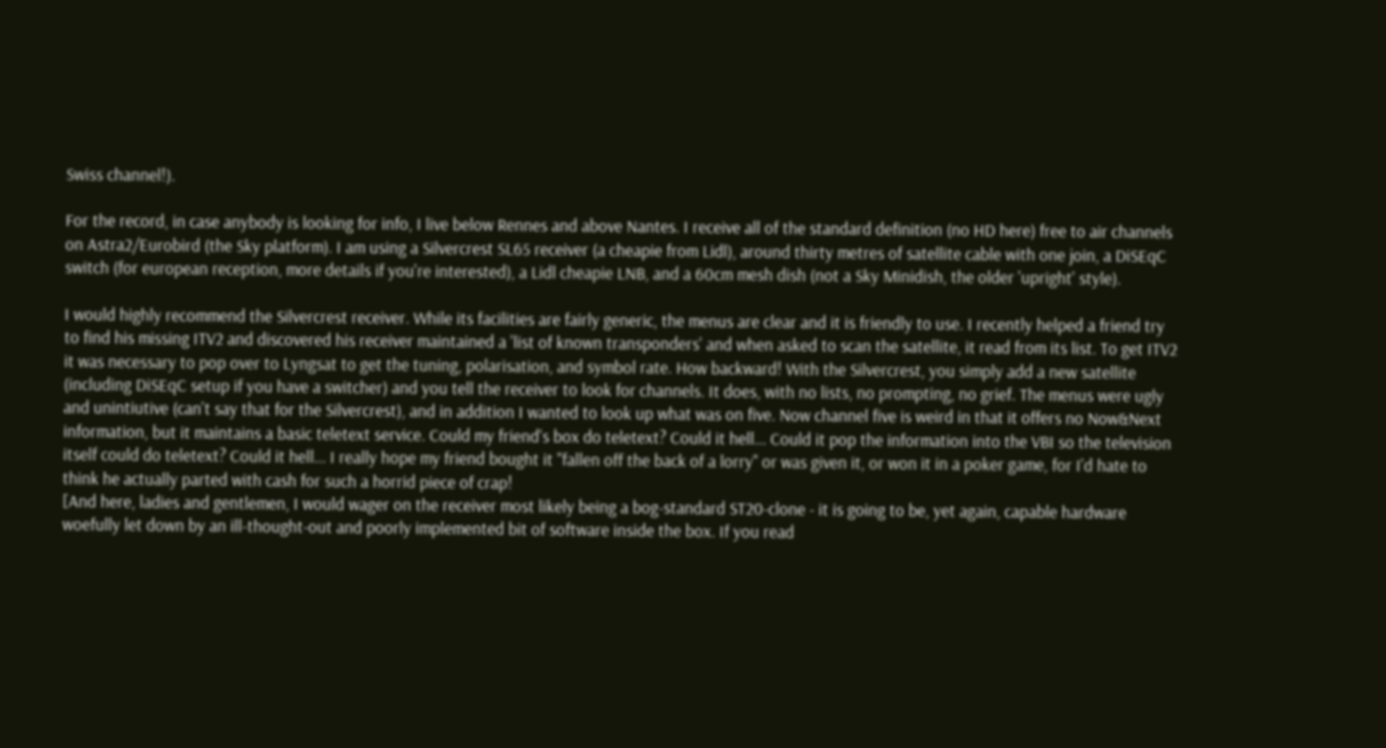Swiss channel!).

For the record, in case anybody is looking for info, I live below Rennes and above Nantes. I receive all of the standard definition (no HD here) free to air channels on Astra2/Eurobird (the Sky platform). I am using a Silvercrest SL65 receiver (a cheapie from Lidl), around thirty metres of satellite cable with one join, a DiSEqC switch (for european reception, more details if you're interested), a Lidl cheapie LNB, and a 60cm mesh dish (not a Sky Minidish, the older 'upright' style).

I would highly recommend the Silvercrest receiver. While its facilities are fairly generic, the menus are clear and it is friendly to use. I recently helped a friend try to find his missing ITV2 and discovered his receiver maintained a 'list of known transponders' and when asked to scan the satellite, it read from its list. To get ITV2 it was necessary to pop over to Lyngsat to get the tuning, polarisation, and symbol rate. How backward! With the Silvercrest, you simply add a new satellite (including DiSEqC setup if you have a switcher) and you tell the receiver to look for channels. It does, with no lists, no prompting, no grief. The menus were ugly and unintiutive (can't say that for the Silvercrest), and in addition I wanted to look up what was on five. Now channel five is weird in that it offers no Now&Next information, but it maintains a basic teletext service. Could my friend's box do teletext? Could it hell... Could it pop the information into the VBI so the television itself could do teletext? Could it hell... I really hope my friend bought it "fallen off the back of a lorry" or was given it, or won it in a poker game, for I'd hate to think he actually parted with cash for such a horrid piece of crap!
[And here, ladies and gentlemen, I would wager on the receiver most likely being a bog-standard ST20-clone - it is going to be, yet again, capable hardware woefully let down by an ill-thought-out and poorly implemented bit of software inside the box. If you read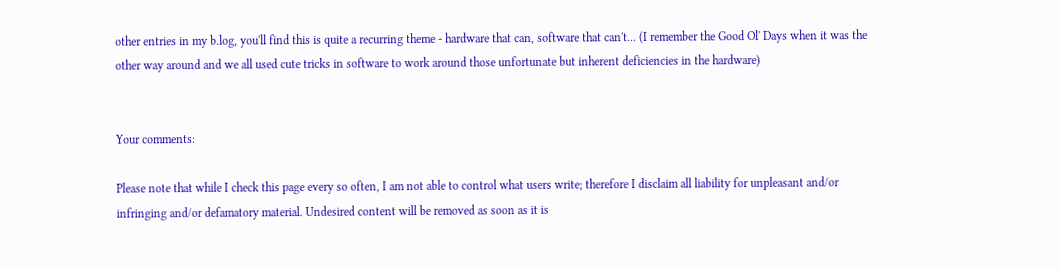other entries in my b.log, you'll find this is quite a recurring theme - hardware that can, software that can't... (I remember the Good Ol' Days when it was the other way around and we all used cute tricks in software to work around those unfortunate but inherent deficiencies in the hardware)


Your comments:

Please note that while I check this page every so often, I am not able to control what users write; therefore I disclaim all liability for unpleasant and/or infringing and/or defamatory material. Undesired content will be removed as soon as it is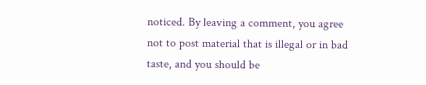noticed. By leaving a comment, you agree not to post material that is illegal or in bad taste, and you should be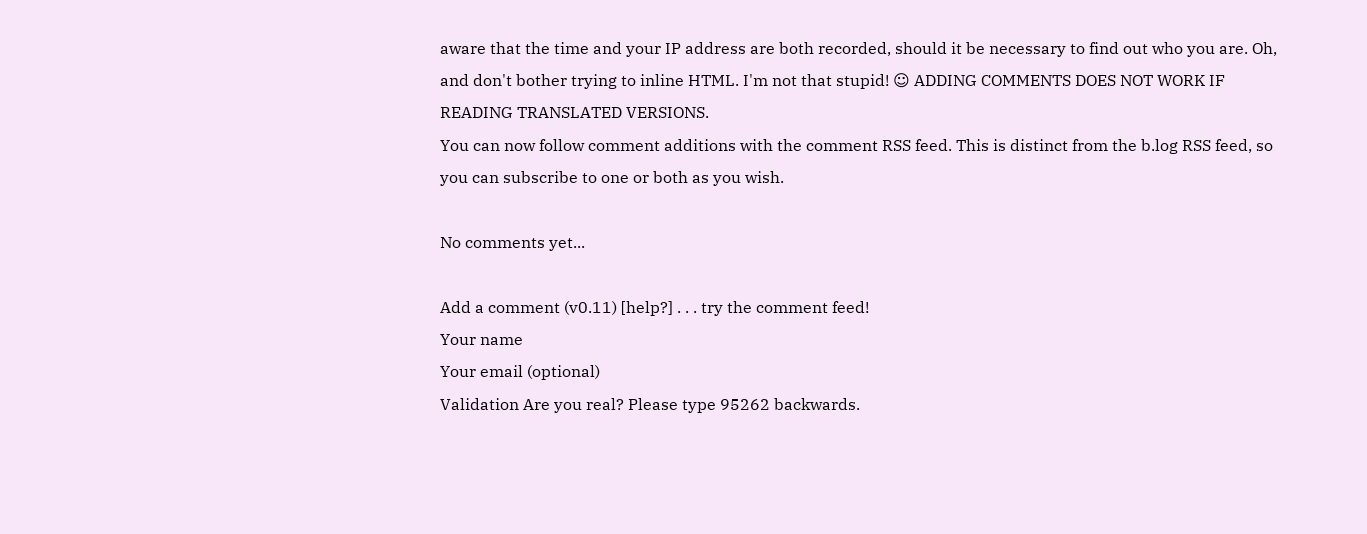aware that the time and your IP address are both recorded, should it be necessary to find out who you are. Oh, and don't bother trying to inline HTML. I'm not that stupid! ☺ ADDING COMMENTS DOES NOT WORK IF READING TRANSLATED VERSIONS.
You can now follow comment additions with the comment RSS feed. This is distinct from the b.log RSS feed, so you can subscribe to one or both as you wish.

No comments yet...

Add a comment (v0.11) [help?] . . . try the comment feed!
Your name
Your email (optional)
Validation Are you real? Please type 95262 backwards.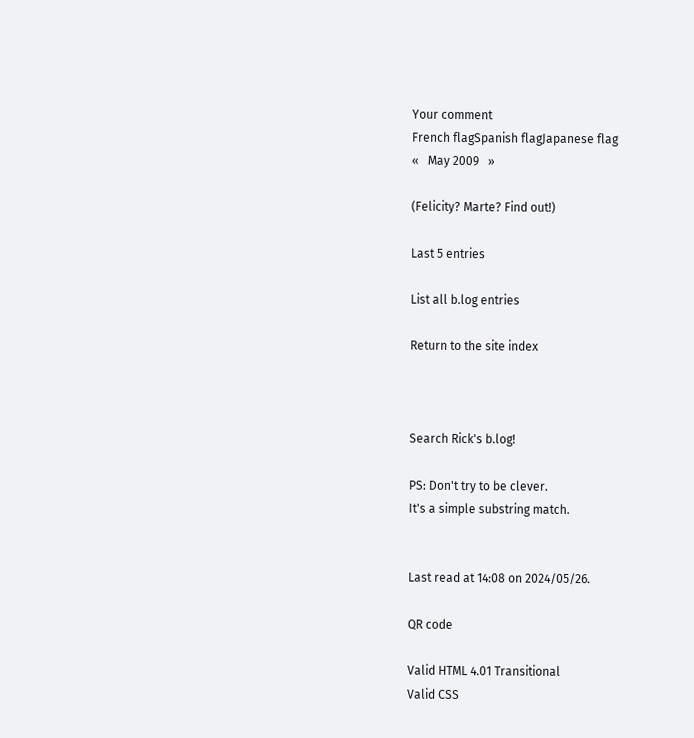Your comment
French flagSpanish flagJapanese flag
«   May 2009   »

(Felicity? Marte? Find out!)

Last 5 entries

List all b.log entries

Return to the site index



Search Rick's b.log!

PS: Don't try to be clever.
It's a simple substring match.


Last read at 14:08 on 2024/05/26.

QR code

Valid HTML 4.01 Transitional
Valid CSS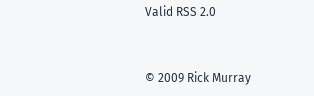Valid RSS 2.0


© 2009 Rick Murray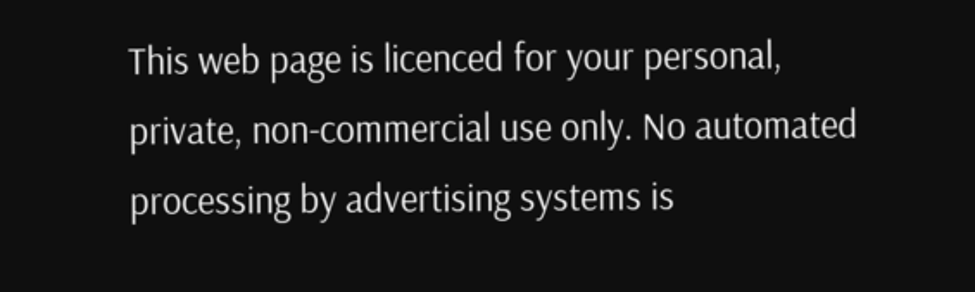This web page is licenced for your personal, private, non-commercial use only. No automated processing by advertising systems is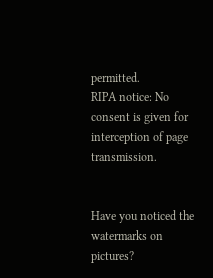permitted.
RIPA notice: No consent is given for interception of page transmission.


Have you noticed the watermarks on pictures?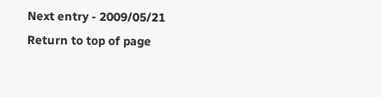Next entry - 2009/05/21
Return to top of page